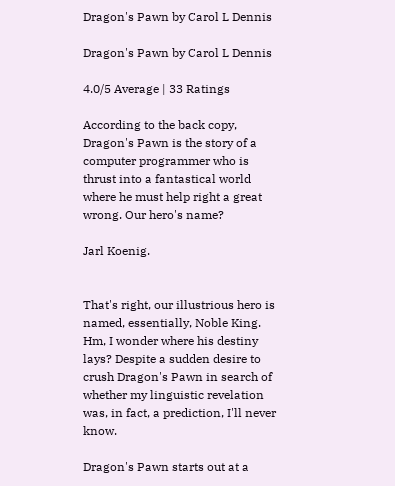Dragon's Pawn by Carol L Dennis

Dragon's Pawn by Carol L Dennis

4.0/5 Average | 33 Ratings

According to the back copy, Dragon's Pawn is the story of a computer programmer who is thrust into a fantastical world where he must help right a great wrong. Our hero's name?

Jarl Koenig.


That's right, our illustrious hero is named, essentially, Noble King. Hm, I wonder where his destiny lays? Despite a sudden desire to crush Dragon's Pawn in search of whether my linguistic revelation was, in fact, a prediction, I'll never know.

Dragon's Pawn starts out at a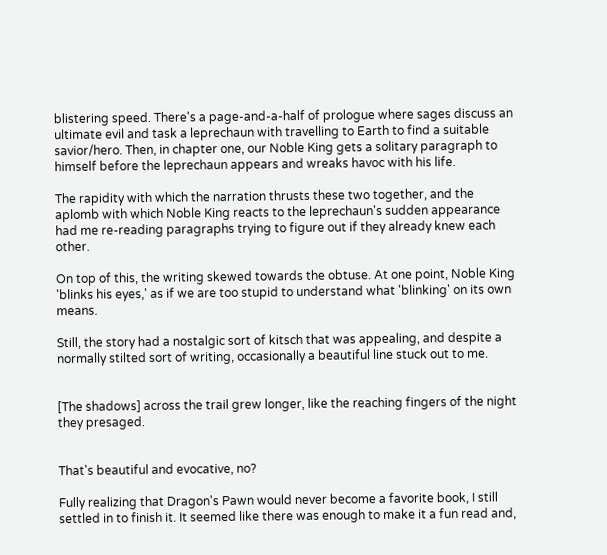blistering speed. There's a page-and-a-half of prologue where sages discuss an ultimate evil and task a leprechaun with travelling to Earth to find a suitable savior/hero. Then, in chapter one, our Noble King gets a solitary paragraph to himself before the leprechaun appears and wreaks havoc with his life.

The rapidity with which the narration thrusts these two together, and the aplomb with which Noble King reacts to the leprechaun's sudden appearance had me re-reading paragraphs trying to figure out if they already knew each other.

On top of this, the writing skewed towards the obtuse. At one point, Noble King 'blinks his eyes,' as if we are too stupid to understand what 'blinking' on its own means.

Still, the story had a nostalgic sort of kitsch that was appealing, and despite a normally stilted sort of writing, occasionally a beautiful line stuck out to me.


[The shadows] across the trail grew longer, like the reaching fingers of the night they presaged.


That's beautiful and evocative, no?

Fully realizing that Dragon's Pawn would never become a favorite book, I still settled in to finish it. It seemed like there was enough to make it a fun read and,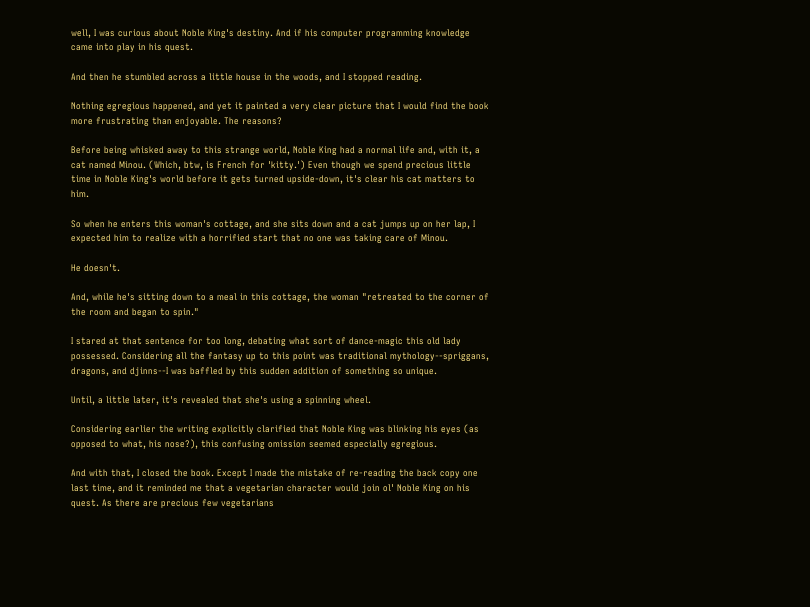well, I was curious about Noble King's destiny. And if his computer programming knowledge came into play in his quest.

And then he stumbled across a little house in the woods, and I stopped reading.

Nothing egregious happened, and yet it painted a very clear picture that I would find the book more frustrating than enjoyable. The reasons?

Before being whisked away to this strange world, Noble King had a normal life and, with it, a cat named Minou. (Which, btw, is French for 'kitty.') Even though we spend precious little time in Noble King's world before it gets turned upside-down, it's clear his cat matters to him.

So when he enters this woman's cottage, and she sits down and a cat jumps up on her lap, I expected him to realize with a horrified start that no one was taking care of Minou.

He doesn't.

And, while he's sitting down to a meal in this cottage, the woman "retreated to the corner of the room and began to spin."

I stared at that sentence for too long, debating what sort of dance-magic this old lady possessed. Considering all the fantasy up to this point was traditional mythology--spriggans, dragons, and djinns--I was baffled by this sudden addition of something so unique.

Until, a little later, it's revealed that she's using a spinning wheel.

Considering earlier the writing explicitly clarified that Noble King was blinking his eyes (as opposed to what, his nose?), this confusing omission seemed especially egregious.

And with that, I closed the book. Except I made the mistake of re-reading the back copy one last time, and it reminded me that a vegetarian character would join ol' Noble King on his quest. As there are precious few vegetarians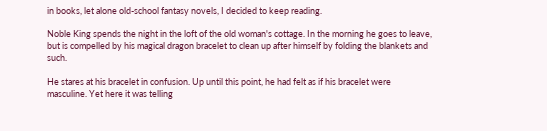in books, let alone old-school fantasy novels, I decided to keep reading.

Noble King spends the night in the loft of the old woman's cottage. In the morning he goes to leave, but is compelled by his magical dragon bracelet to clean up after himself by folding the blankets and such.

He stares at his bracelet in confusion. Up until this point, he had felt as if his bracelet were masculine. Yet here it was telling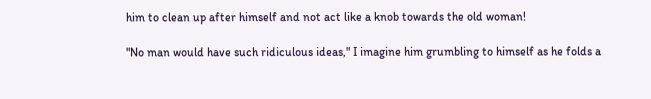him to clean up after himself and not act like a knob towards the old woman!

"No man would have such ridiculous ideas," I imagine him grumbling to himself as he folds a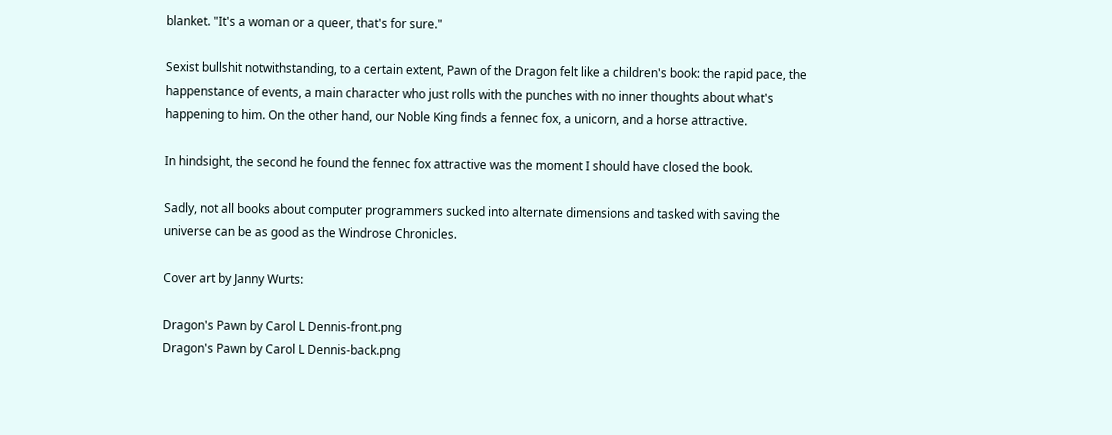blanket. "It's a woman or a queer, that's for sure."

Sexist bullshit notwithstanding, to a certain extent, Pawn of the Dragon felt like a children's book: the rapid pace, the happenstance of events, a main character who just rolls with the punches with no inner thoughts about what's happening to him. On the other hand, our Noble King finds a fennec fox, a unicorn, and a horse attractive.

In hindsight, the second he found the fennec fox attractive was the moment I should have closed the book.

Sadly, not all books about computer programmers sucked into alternate dimensions and tasked with saving the universe can be as good as the Windrose Chronicles.

Cover art by Janny Wurts:

Dragon's Pawn by Carol L Dennis-front.png
Dragon's Pawn by Carol L Dennis-back.png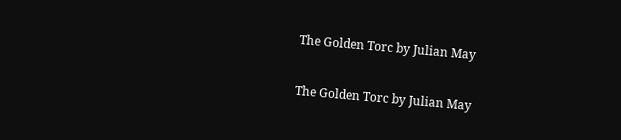The Golden Torc by Julian May

The Golden Torc by Julian May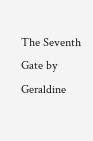The Seventh Gate by Geraldine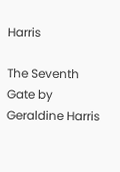Harris

The Seventh Gate by Geraldine Harris